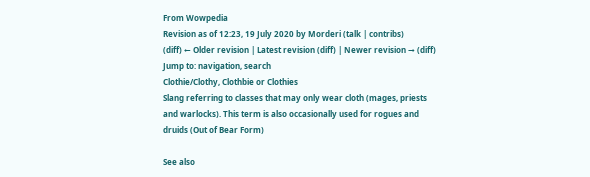From Wowpedia
Revision as of 12:23, 19 July 2020 by Morderi (talk | contribs)
(diff) ← Older revision | Latest revision (diff) | Newer revision → (diff)
Jump to: navigation, search
Clothie/Clothy, Clothbie or Clothies
Slang referring to classes that may only wear cloth (mages, priests and warlocks). This term is also occasionally used for rogues and druids (Out of Bear Form)

See also